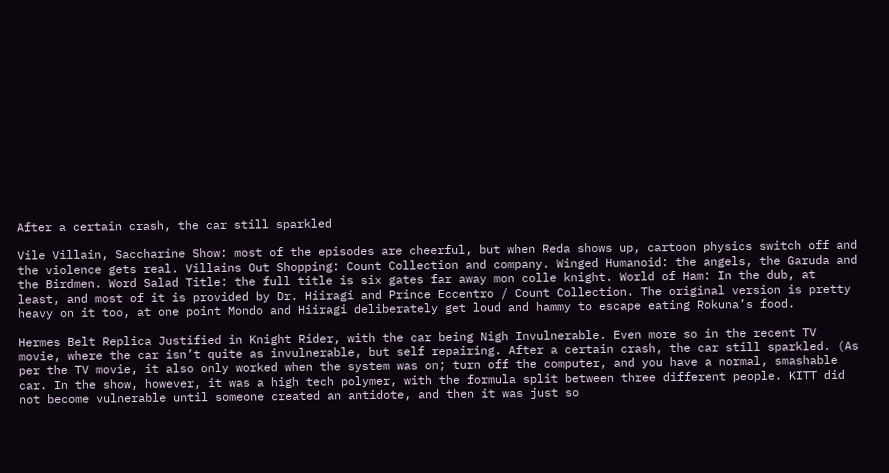After a certain crash, the car still sparkled

Vile Villain, Saccharine Show: most of the episodes are cheerful, but when Reda shows up, cartoon physics switch off and the violence gets real. Villains Out Shopping: Count Collection and company. Winged Humanoid: the angels, the Garuda and the Birdmen. Word Salad Title: the full title is six gates far away mon colle knight. World of Ham: In the dub, at least, and most of it is provided by Dr. Hiiragi and Prince Eccentro / Count Collection. The original version is pretty heavy on it too, at one point Mondo and Hiiragi deliberately get loud and hammy to escape eating Rokuna’s food.

Hermes Belt Replica Justified in Knight Rider, with the car being Nigh Invulnerable. Even more so in the recent TV movie, where the car isn’t quite as invulnerable, but self repairing. After a certain crash, the car still sparkled. (As per the TV movie, it also only worked when the system was on; turn off the computer, and you have a normal, smashable car. In the show, however, it was a high tech polymer, with the formula split between three different people. KITT did not become vulnerable until someone created an antidote, and then it was just so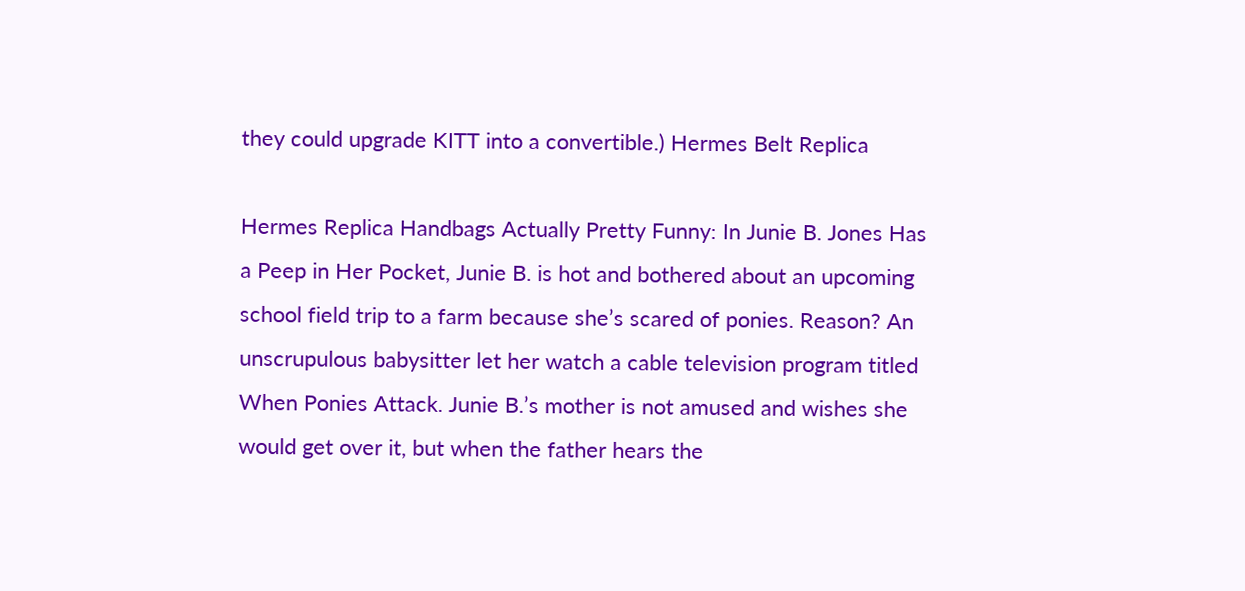they could upgrade KITT into a convertible.) Hermes Belt Replica

Hermes Replica Handbags Actually Pretty Funny: In Junie B. Jones Has a Peep in Her Pocket, Junie B. is hot and bothered about an upcoming school field trip to a farm because she’s scared of ponies. Reason? An unscrupulous babysitter let her watch a cable television program titled When Ponies Attack. Junie B.’s mother is not amused and wishes she would get over it, but when the father hears the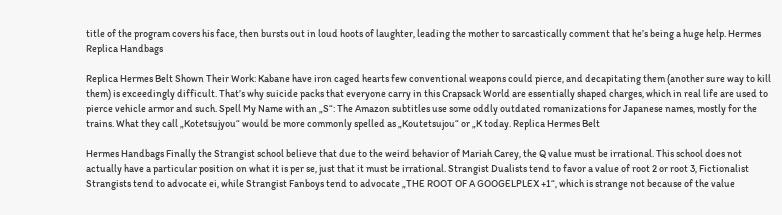title of the program covers his face, then bursts out in loud hoots of laughter, leading the mother to sarcastically comment that he’s being a huge help. Hermes Replica Handbags

Replica Hermes Belt Shown Their Work: Kabane have iron caged hearts few conventional weapons could pierce, and decapitating them (another sure way to kill them) is exceedingly difficult. That’s why suicide packs that everyone carry in this Crapsack World are essentially shaped charges, which in real life are used to pierce vehicle armor and such. Spell My Name with an „S“: The Amazon subtitles use some oddly outdated romanizations for Japanese names, mostly for the trains. What they call „Kotetsujyou“ would be more commonly spelled as „Koutetsujou“ or „K today. Replica Hermes Belt

Hermes Handbags Finally the Strangist school believe that due to the weird behavior of Mariah Carey, the Q value must be irrational. This school does not actually have a particular position on what it is per se, just that it must be irrational. Strangist Dualists tend to favor a value of root 2 or root 3, Fictionalist Strangists tend to advocate ei, while Strangist Fanboys tend to advocate „THE ROOT OF A GOOGELPLEX +1“, which is strange not because of the value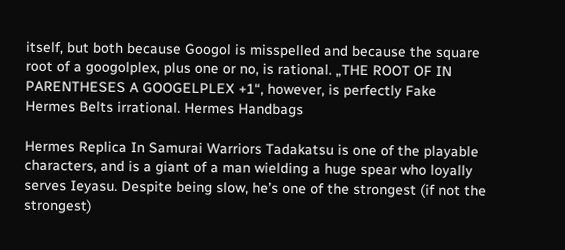itself, but both because Googol is misspelled and because the square root of a googolplex, plus one or no, is rational. „THE ROOT OF IN PARENTHESES A GOOGELPLEX +1“, however, is perfectly Fake Hermes Belts irrational. Hermes Handbags

Hermes Replica In Samurai Warriors Tadakatsu is one of the playable characters, and is a giant of a man wielding a huge spear who loyally serves Ieyasu. Despite being slow, he’s one of the strongest (if not the strongest)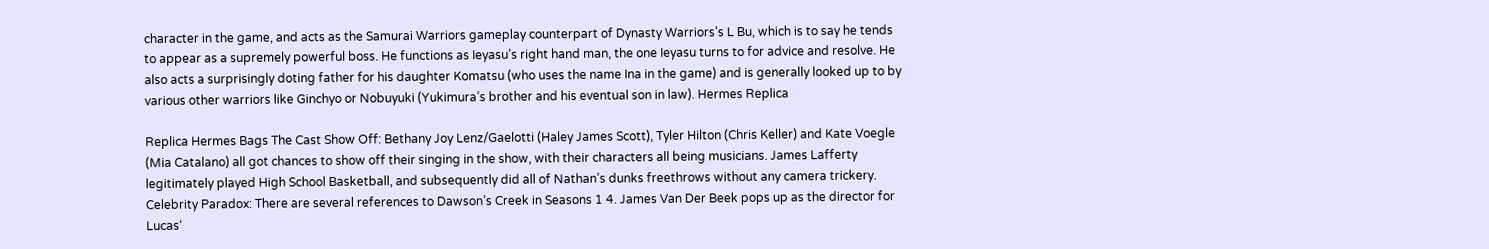character in the game, and acts as the Samurai Warriors gameplay counterpart of Dynasty Warriors’s L Bu, which is to say he tends to appear as a supremely powerful boss. He functions as Ieyasu’s right hand man, the one Ieyasu turns to for advice and resolve. He also acts a surprisingly doting father for his daughter Komatsu (who uses the name Ina in the game) and is generally looked up to by various other warriors like Ginchyo or Nobuyuki (Yukimura’s brother and his eventual son in law). Hermes Replica

Replica Hermes Bags The Cast Show Off: Bethany Joy Lenz/Gaelotti (Haley James Scott), Tyler Hilton (Chris Keller) and Kate Voegle (Mia Catalano) all got chances to show off their singing in the show, with their characters all being musicians. James Lafferty legitimately played High School Basketball, and subsequently did all of Nathan’s dunks freethrows without any camera trickery. Celebrity Paradox: There are several references to Dawson’s Creek in Seasons 1 4. James Van Der Beek pops up as the director for Lucas‘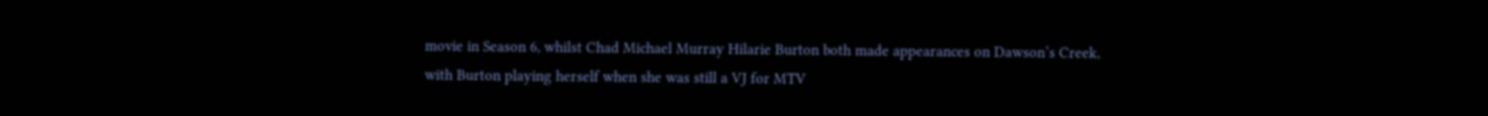movie in Season 6, whilst Chad Michael Murray Hilarie Burton both made appearances on Dawson’s Creek, with Burton playing herself when she was still a VJ for MTV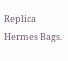Replica Hermes Bags.